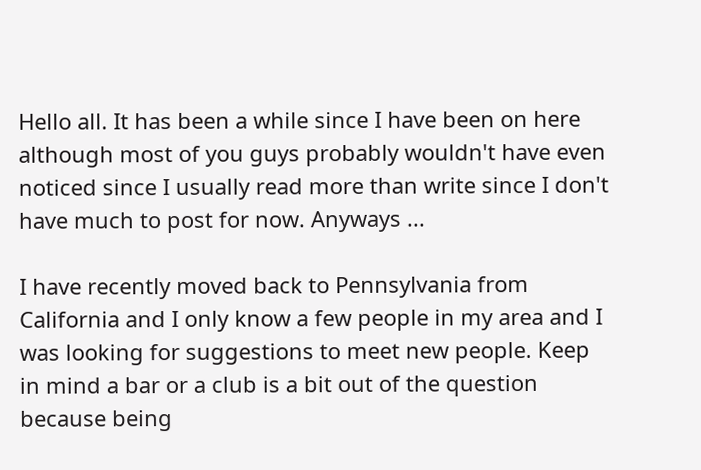Hello all. It has been a while since I have been on here although most of you guys probably wouldn't have even noticed since I usually read more than write since I don't have much to post for now. Anyways ...

I have recently moved back to Pennsylvania from California and I only know a few people in my area and I was looking for suggestions to meet new people. Keep in mind a bar or a club is a bit out of the question because being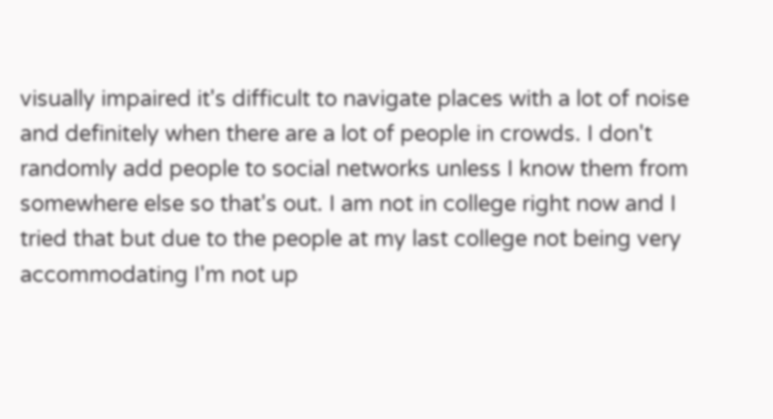visually impaired it's difficult to navigate places with a lot of noise and definitely when there are a lot of people in crowds. I don't randomly add people to social networks unless I know them from somewhere else so that's out. I am not in college right now and I tried that but due to the people at my last college not being very accommodating I'm not up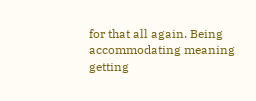for that all again. Being accommodating meaning getting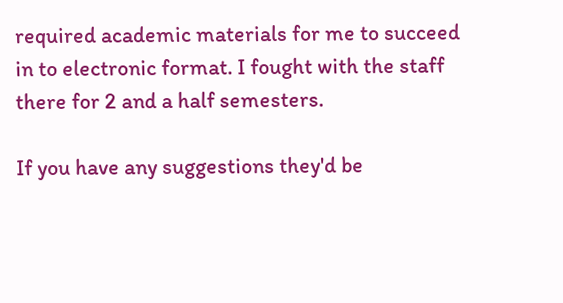required academic materials for me to succeed in to electronic format. I fought with the staff there for 2 and a half semesters.

If you have any suggestions they'd be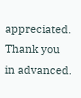appreciated.
Thank you in advanced.